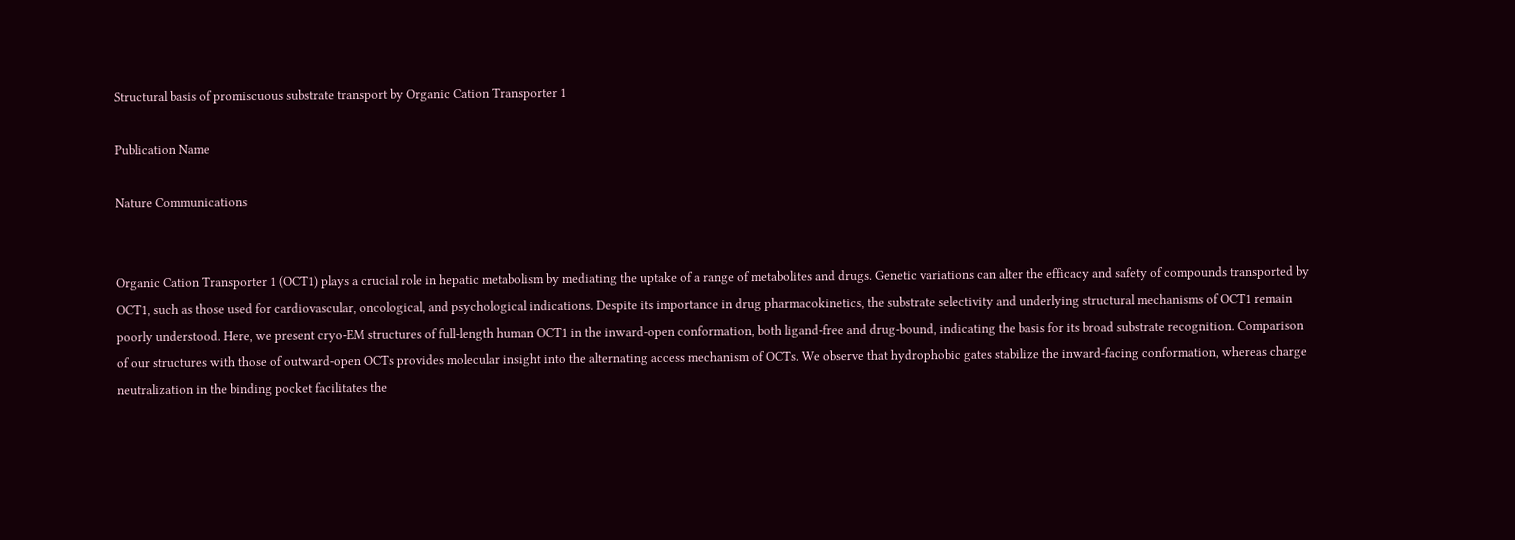Structural basis of promiscuous substrate transport by Organic Cation Transporter 1

Publication Name

Nature Communications


Organic Cation Transporter 1 (OCT1) plays a crucial role in hepatic metabolism by mediating the uptake of a range of metabolites and drugs. Genetic variations can alter the efficacy and safety of compounds transported by OCT1, such as those used for cardiovascular, oncological, and psychological indications. Despite its importance in drug pharmacokinetics, the substrate selectivity and underlying structural mechanisms of OCT1 remain poorly understood. Here, we present cryo-EM structures of full-length human OCT1 in the inward-open conformation, both ligand-free and drug-bound, indicating the basis for its broad substrate recognition. Comparison of our structures with those of outward-open OCTs provides molecular insight into the alternating access mechanism of OCTs. We observe that hydrophobic gates stabilize the inward-facing conformation, whereas charge neutralization in the binding pocket facilitates the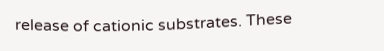release of cationic substrates. These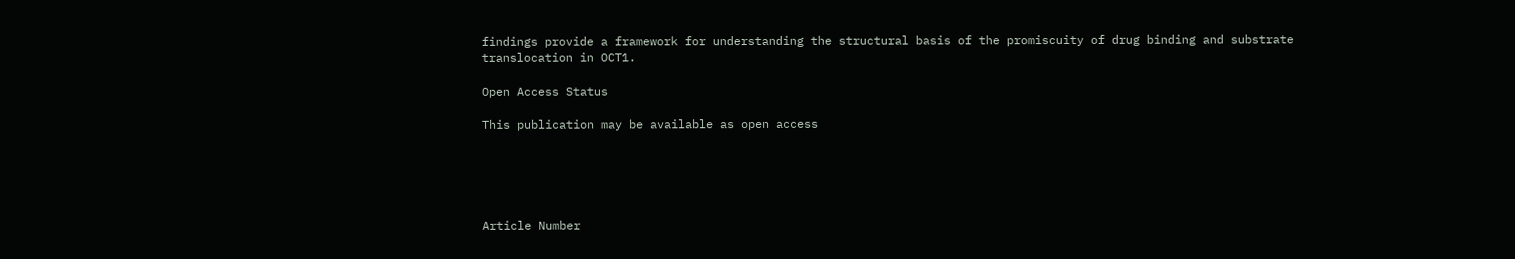findings provide a framework for understanding the structural basis of the promiscuity of drug binding and substrate translocation in OCT1.

Open Access Status

This publication may be available as open access





Article Number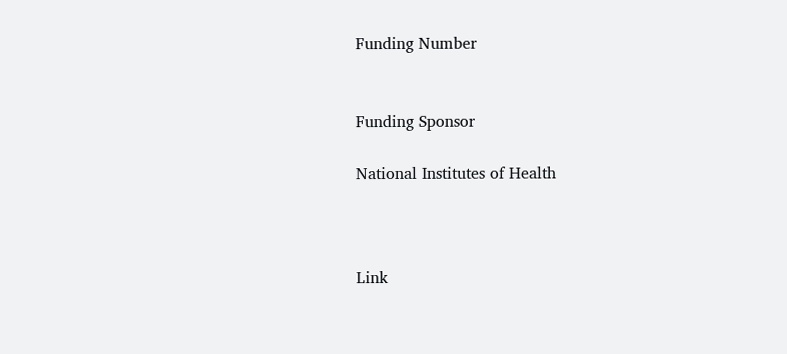Funding Number


Funding Sponsor

National Institutes of Health



Link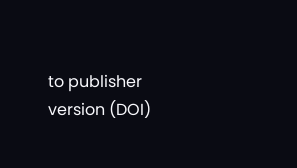to publisher version (DOI)